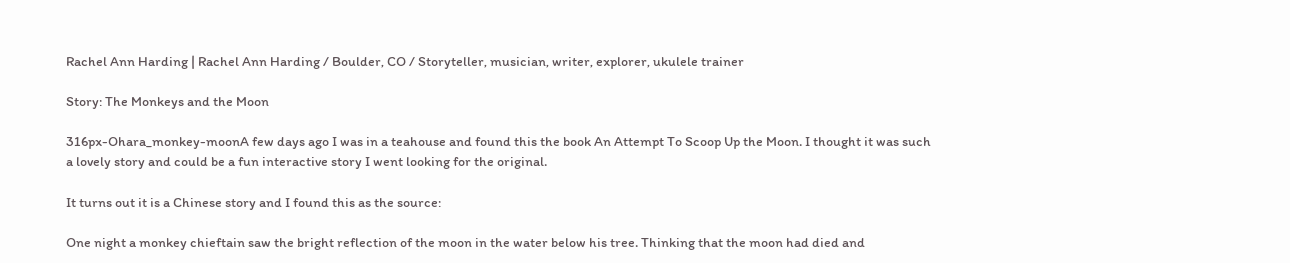Rachel Ann Harding | Rachel Ann Harding / Boulder, CO / Storyteller, musician, writer, explorer, ukulele trainer

Story: The Monkeys and the Moon

316px-Ohara_monkey-moonA few days ago I was in a teahouse and found this the book An Attempt To Scoop Up the Moon. I thought it was such a lovely story and could be a fun interactive story I went looking for the original.

It turns out it is a Chinese story and I found this as the source:

One night a monkey chieftain saw the bright reflection of the moon in the water below his tree. Thinking that the moon had died and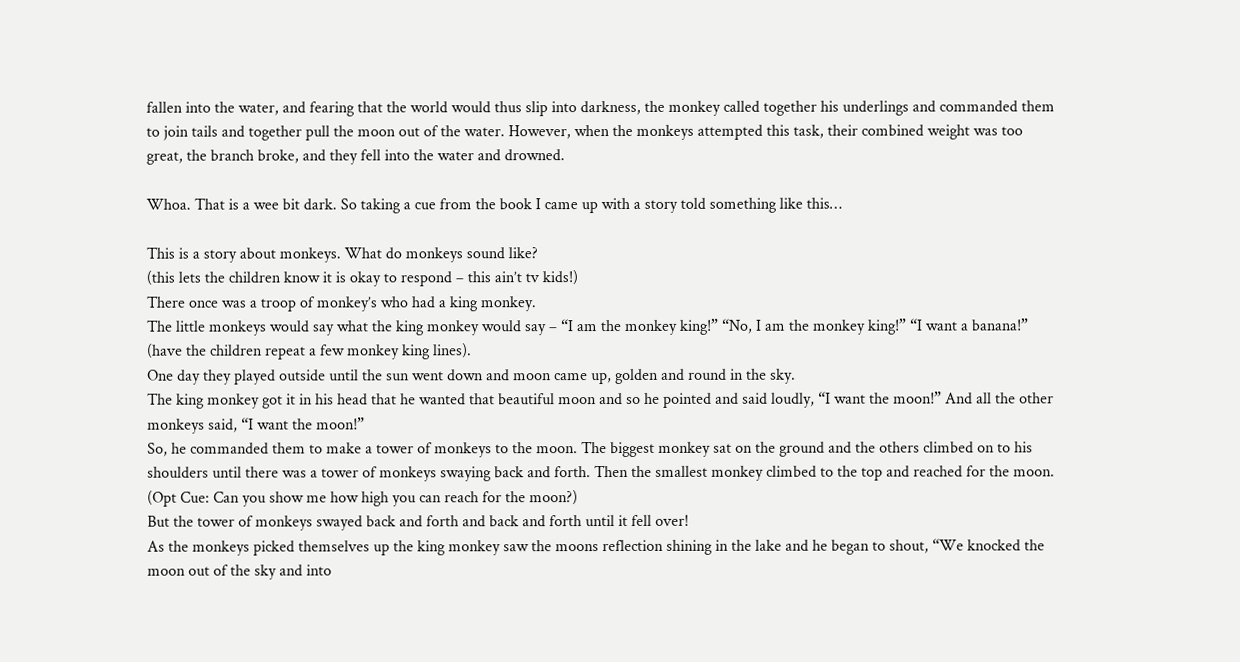fallen into the water, and fearing that the world would thus slip into darkness, the monkey called together his underlings and commanded them to join tails and together pull the moon out of the water. However, when the monkeys attempted this task, their combined weight was too great, the branch broke, and they fell into the water and drowned.

Whoa. That is a wee bit dark. So taking a cue from the book I came up with a story told something like this…

This is a story about monkeys. What do monkeys sound like?
(this lets the children know it is okay to respond – this ain’t tv kids!)
There once was a troop of monkey’s who had a king monkey.
The little monkeys would say what the king monkey would say – “I am the monkey king!” “No, I am the monkey king!” “I want a banana!” (have the children repeat a few monkey king lines).
One day they played outside until the sun went down and moon came up, golden and round in the sky.
The king monkey got it in his head that he wanted that beautiful moon and so he pointed and said loudly, “I want the moon!” And all the other monkeys said, “I want the moon!”
So, he commanded them to make a tower of monkeys to the moon. The biggest monkey sat on the ground and the others climbed on to his shoulders until there was a tower of monkeys swaying back and forth. Then the smallest monkey climbed to the top and reached for the moon. (Opt Cue: Can you show me how high you can reach for the moon?)
But the tower of monkeys swayed back and forth and back and forth until it fell over!
As the monkeys picked themselves up the king monkey saw the moons reflection shining in the lake and he began to shout, “We knocked the moon out of the sky and into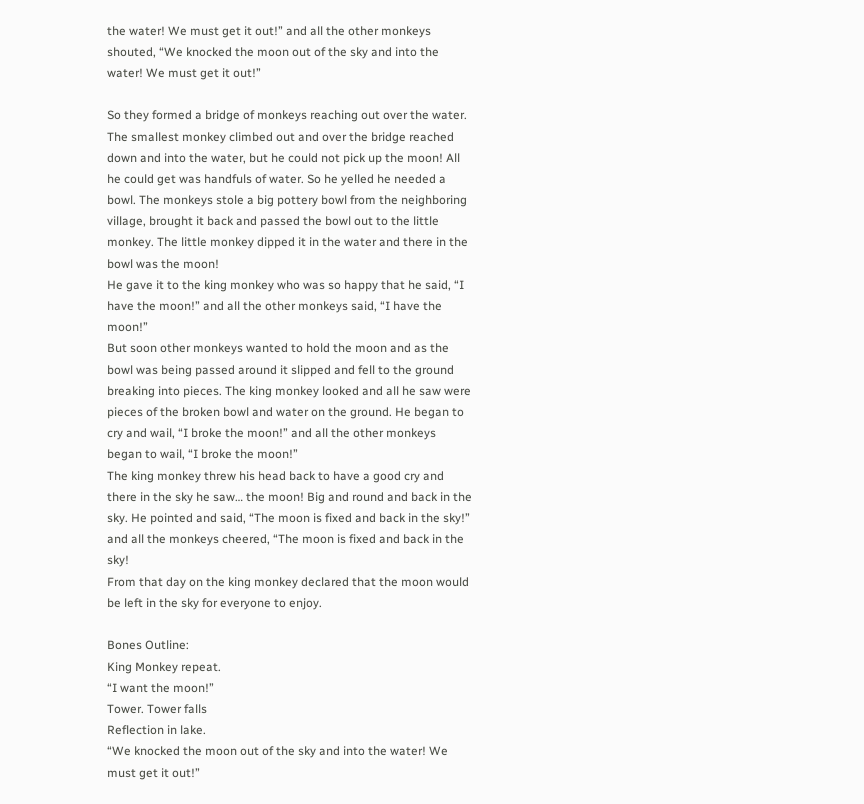the water! We must get it out!” and all the other monkeys shouted, “We knocked the moon out of the sky and into the water! We must get it out!”

So they formed a bridge of monkeys reaching out over the water. The smallest monkey climbed out and over the bridge reached down and into the water, but he could not pick up the moon! All he could get was handfuls of water. So he yelled he needed a bowl. The monkeys stole a big pottery bowl from the neighboring village, brought it back and passed the bowl out to the little monkey. The little monkey dipped it in the water and there in the bowl was the moon!
He gave it to the king monkey who was so happy that he said, “I have the moon!” and all the other monkeys said, “I have the moon!”
But soon other monkeys wanted to hold the moon and as the bowl was being passed around it slipped and fell to the ground breaking into pieces. The king monkey looked and all he saw were pieces of the broken bowl and water on the ground. He began to cry and wail, “I broke the moon!” and all the other monkeys began to wail, “I broke the moon!”
The king monkey threw his head back to have a good cry and there in the sky he saw… the moon! Big and round and back in the sky. He pointed and said, “The moon is fixed and back in the sky!” and all the monkeys cheered, “The moon is fixed and back in the sky!
From that day on the king monkey declared that the moon would be left in the sky for everyone to enjoy.

Bones Outline:
King Monkey repeat.
“I want the moon!”
Tower. Tower falls
Reflection in lake.
“We knocked the moon out of the sky and into the water! We must get it out!”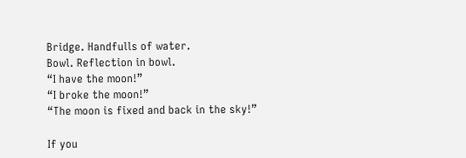Bridge. Handfulls of water.
Bowl. Reflection in bowl.
“I have the moon!”
“I broke the moon!”
“The moon is fixed and back in the sky!”

If you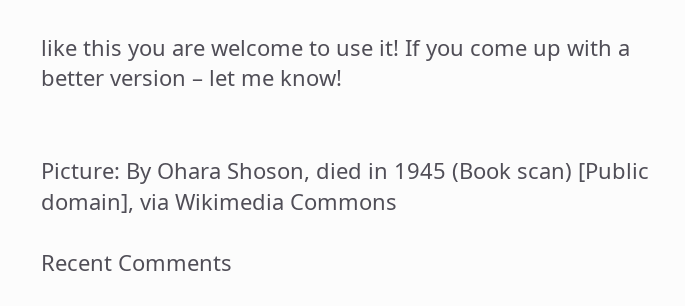like this you are welcome to use it! If you come up with a better version – let me know!


Picture: By Ohara Shoson, died in 1945 (Book scan) [Public domain], via Wikimedia Commons

Recent Comments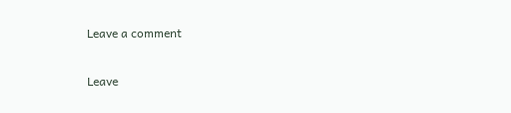Leave a comment

Leave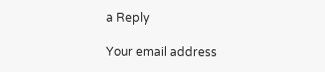a Reply

Your email address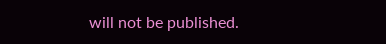will not be published.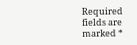Required fields are marked *